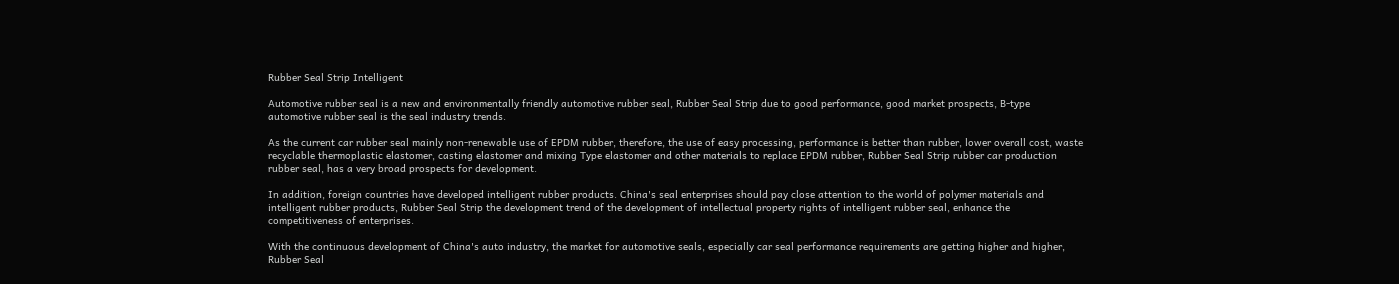Rubber Seal Strip Intelligent

Automotive rubber seal is a new and environmentally friendly automotive rubber seal, Rubber Seal Strip due to good performance, good market prospects, B-type automotive rubber seal is the seal industry trends.

As the current car rubber seal mainly non-renewable use of EPDM rubber, therefore, the use of easy processing, performance is better than rubber, lower overall cost, waste recyclable thermoplastic elastomer, casting elastomer and mixing Type elastomer and other materials to replace EPDM rubber, Rubber Seal Strip rubber car production rubber seal, has a very broad prospects for development.

In addition, foreign countries have developed intelligent rubber products. China's seal enterprises should pay close attention to the world of polymer materials and intelligent rubber products, Rubber Seal Strip the development trend of the development of intellectual property rights of intelligent rubber seal, enhance the competitiveness of enterprises.

With the continuous development of China's auto industry, the market for automotive seals, especially car seal performance requirements are getting higher and higher, Rubber Seal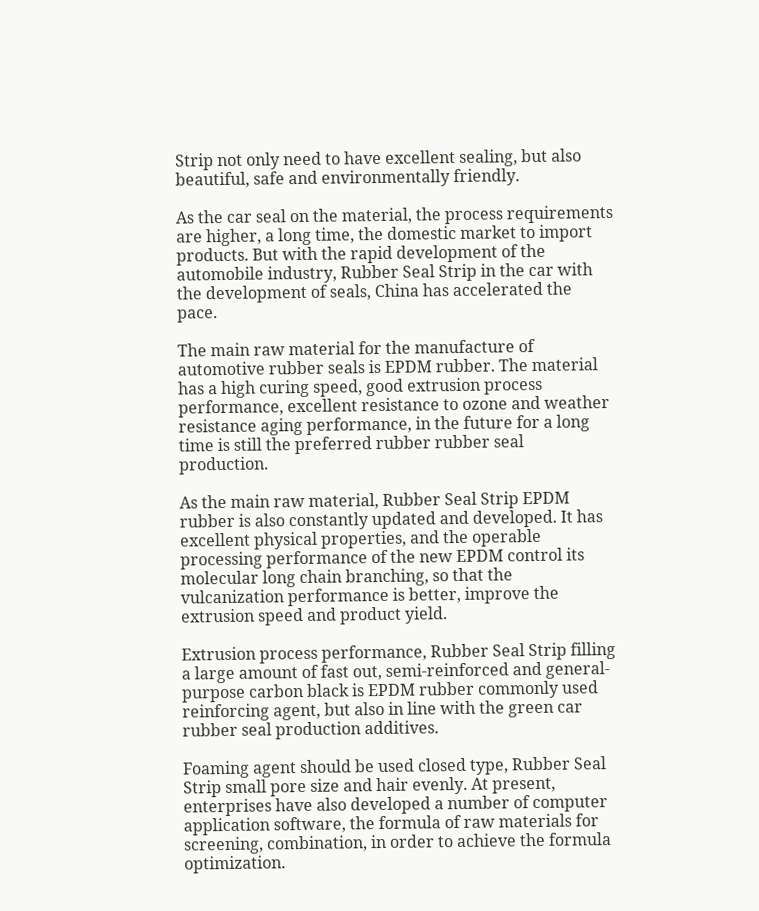Strip not only need to have excellent sealing, but also beautiful, safe and environmentally friendly.

As the car seal on the material, the process requirements are higher, a long time, the domestic market to import products. But with the rapid development of the automobile industry, Rubber Seal Strip in the car with the development of seals, China has accelerated the pace.

The main raw material for the manufacture of automotive rubber seals is EPDM rubber. The material has a high curing speed, good extrusion process performance, excellent resistance to ozone and weather resistance aging performance, in the future for a long time is still the preferred rubber rubber seal production.

As the main raw material, Rubber Seal Strip EPDM rubber is also constantly updated and developed. It has excellent physical properties, and the operable processing performance of the new EPDM control its molecular long chain branching, so that the vulcanization performance is better, improve the extrusion speed and product yield.

Extrusion process performance, Rubber Seal Strip filling a large amount of fast out, semi-reinforced and general-purpose carbon black is EPDM rubber commonly used reinforcing agent, but also in line with the green car rubber seal production additives.

Foaming agent should be used closed type, Rubber Seal Strip small pore size and hair evenly. At present, enterprises have also developed a number of computer application software, the formula of raw materials for screening, combination, in order to achieve the formula optimization.